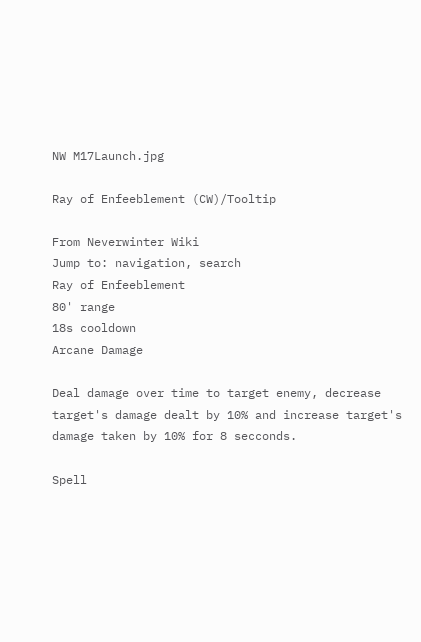NW M17Launch.jpg

Ray of Enfeeblement (CW)/Tooltip

From Neverwinter Wiki
Jump to: navigation, search
Ray of Enfeeblement
80' range
18s cooldown
Arcane Damage

Deal damage over time to target enemy, decrease target's damage dealt by 10% and increase target's damage taken by 10% for 8 secconds.

Spell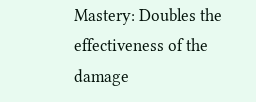Mastery: Doubles the effectiveness of the damage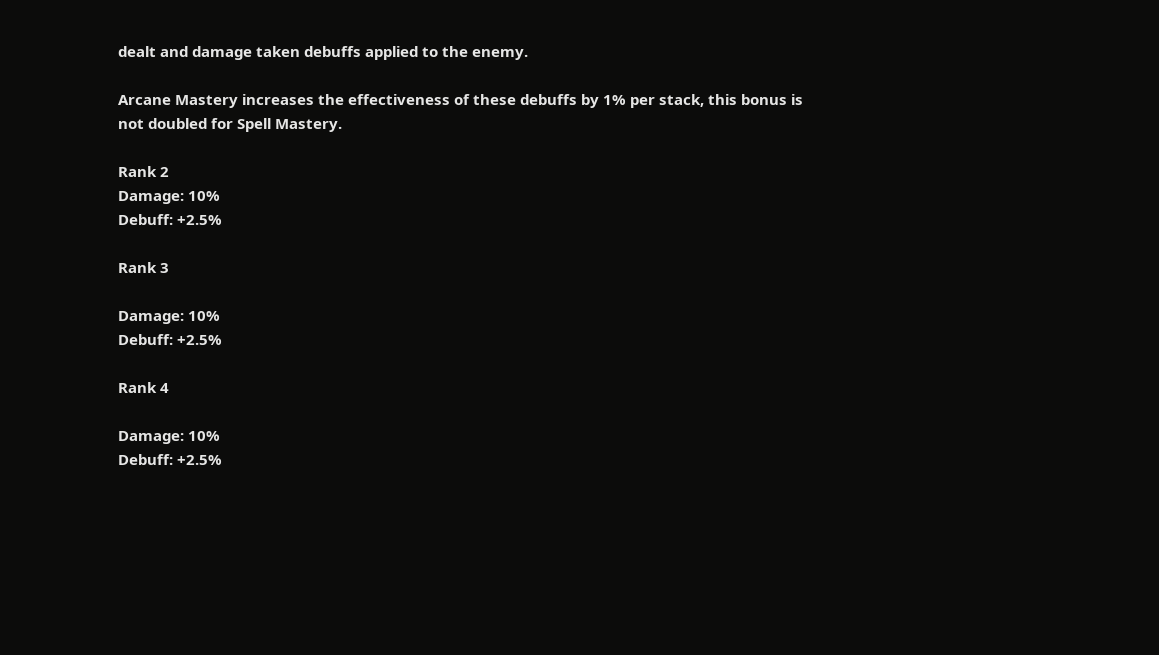dealt and damage taken debuffs applied to the enemy.

Arcane Mastery increases the effectiveness of these debuffs by 1% per stack, this bonus is not doubled for Spell Mastery.

Rank 2
Damage: 10%
Debuff: +2.5%

Rank 3

Damage: 10%
Debuff: +2.5%

Rank 4

Damage: 10%
Debuff: +2.5%